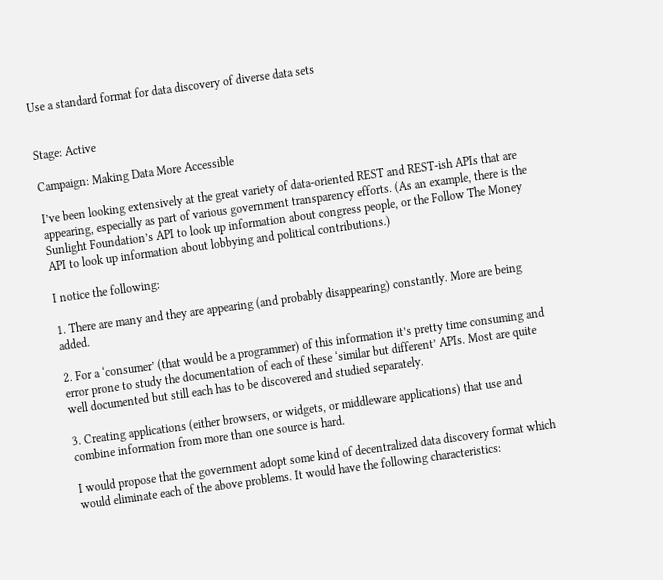Use a standard format for data discovery of diverse data sets


Stage: Active

Campaign: Making Data More Accessible

I’ve been looking extensively at the great variety of data-oriented REST and REST-ish APIs that are appearing, especially as part of various government transparency efforts. (As an example, there is the Sunlight Foundation’s API to look up information about congress people, or the Follow The Money API to look up information about lobbying and political contributions.)

I notice the following:

1. There are many and they are appearing (and probably disappearing) constantly. More are being added.

2. For a ‘consumer’ (that would be a programmer) of this information it’s pretty time consuming and error prone to study the documentation of each of these ‘similar but different’ APIs. Most are quite well documented but still each has to be discovered and studied separately.

3. Creating applications (either browsers, or widgets, or middleware applications) that use and combine information from more than one source is hard.

I would propose that the government adopt some kind of decentralized data discovery format which would eliminate each of the above problems. It would have the following characteristics: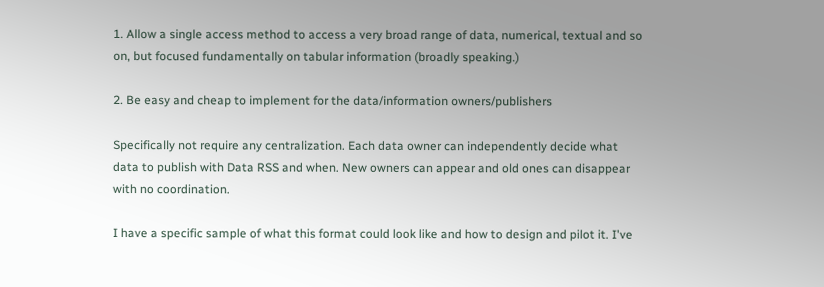1. Allow a single access method to access a very broad range of data, numerical, textual and so on, but focused fundamentally on tabular information (broadly speaking.)

2. Be easy and cheap to implement for the data/information owners/publishers

Specifically not require any centralization. Each data owner can independently decide what data to publish with Data RSS and when. New owners can appear and old ones can disappear with no coordination.

I have a specific sample of what this format could look like and how to design and pilot it. I've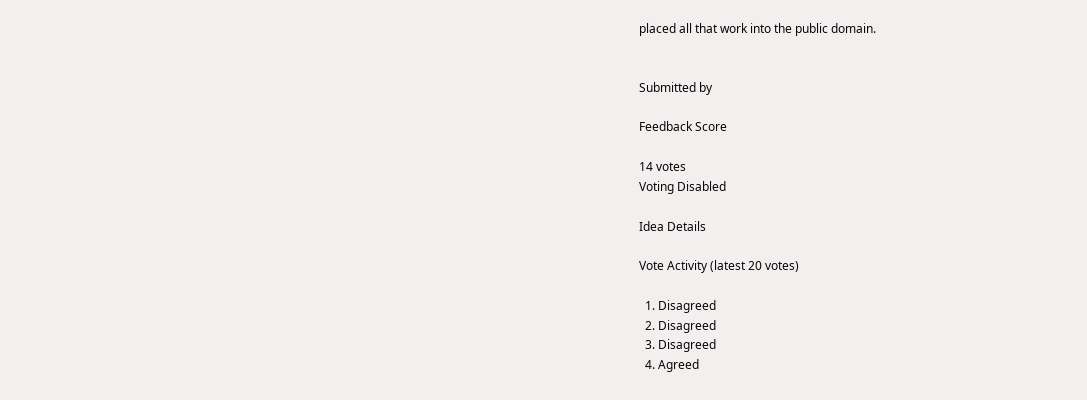placed all that work into the public domain.


Submitted by

Feedback Score

14 votes
Voting Disabled

Idea Details

Vote Activity (latest 20 votes)

  1. Disagreed
  2. Disagreed
  3. Disagreed
  4. Agreed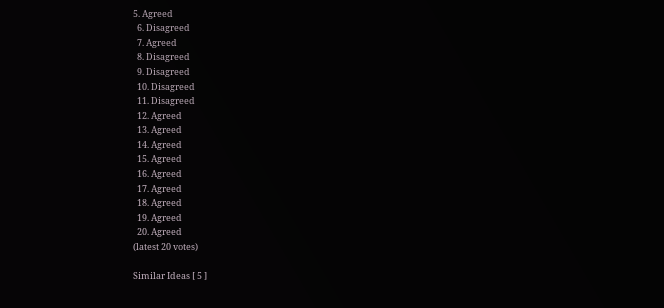5. Agreed
  6. Disagreed
  7. Agreed
  8. Disagreed
  9. Disagreed
  10. Disagreed
  11. Disagreed
  12. Agreed
  13. Agreed
  14. Agreed
  15. Agreed
  16. Agreed
  17. Agreed
  18. Agreed
  19. Agreed
  20. Agreed
(latest 20 votes)

Similar Ideas [ 5 ]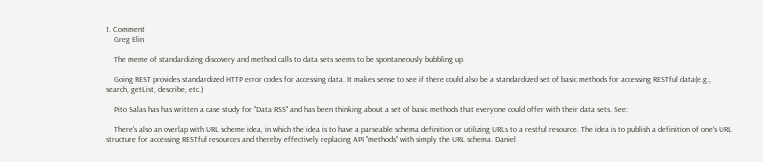1. Comment
    Greg Elin

    The meme of standardizing discovery and method calls to data sets seems to be spontaneously bubbling up.

    Going REST provides standardized HTTP error codes for accessing data. It makes sense to see if there could also be a standardized set of basic methods for accessing RESTful data(e.g., search, getList, describe, etc.)

    Pito Salas has has written a case study for "Data RSS" and has been thinking about a set of basic methods that everyone could offer with their data sets. See:

    There's also an overlap with URL scheme idea, in which the idea is to have a parseable schema definition or utilizing URLs to a restful resource. The idea is to publish a definition of one's URL structure for accessing RESTful resources and thereby effectively replacing API "methods" with simply the URL schema. Daniel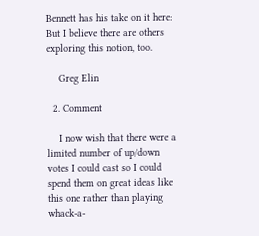Bennett has his take on it here: But I believe there are others exploring this notion, too.

    Greg Elin

  2. Comment

    I now wish that there were a limited number of up/down votes I could cast so I could spend them on great ideas like this one rather than playing whack-a-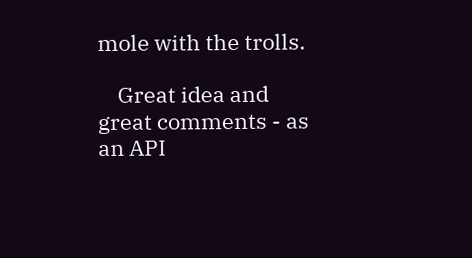mole with the trolls.

    Great idea and great comments - as an API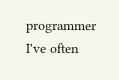programmer I've often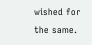wished for the same.